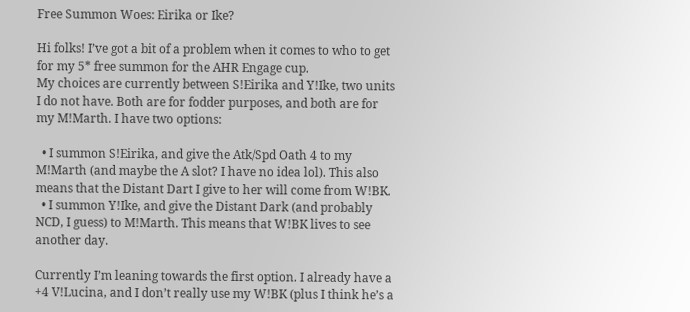Free Summon Woes: Eirika or Ike?

Hi folks! I’ve got a bit of a problem when it comes to who to get for my 5* free summon for the AHR Engage cup.
My choices are currently between S!Eirika and Y!Ike, two units I do not have. Both are for fodder purposes, and both are for my M!Marth. I have two options:

  • I summon S!Eirika, and give the Atk/Spd Oath 4 to my M!Marth (and maybe the A slot? I have no idea lol). This also means that the Distant Dart I give to her will come from W!BK.
  • I summon Y!Ike, and give the Distant Dark (and probably NCD, I guess) to M!Marth. This means that W!BK lives to see another day.

Currently I’m leaning towards the first option. I already have a +4 V!Lucina, and I don’t really use my W!BK (plus I think he’s a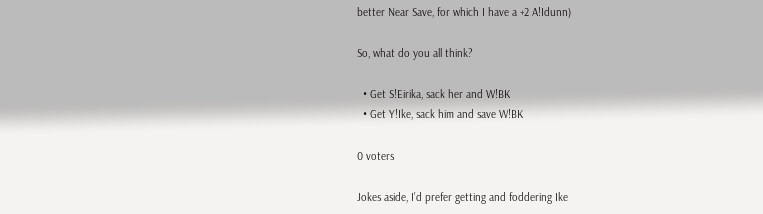better Near Save, for which I have a +2 A!Idunn)

So, what do you all think?

  • Get S!Eirika, sack her and W!BK
  • Get Y!Ike, sack him and save W!BK

0 voters

Jokes aside, I’d prefer getting and foddering Ike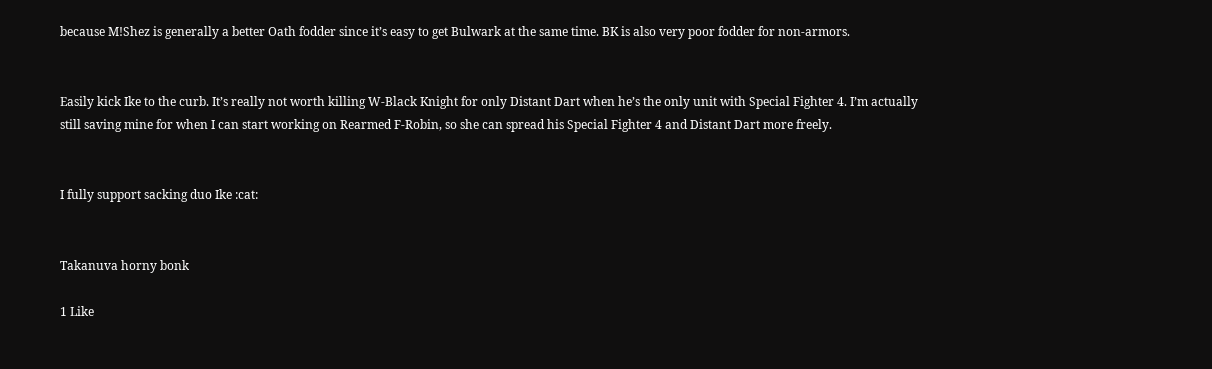because M!Shez is generally a better Oath fodder since it’s easy to get Bulwark at the same time. BK is also very poor fodder for non-armors.


Easily kick Ike to the curb. It’s really not worth killing W-Black Knight for only Distant Dart when he’s the only unit with Special Fighter 4. I’m actually still saving mine for when I can start working on Rearmed F-Robin, so she can spread his Special Fighter 4 and Distant Dart more freely.


I fully support sacking duo Ike :cat:


Takanuva horny bonk

1 Like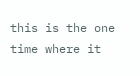this is the one time where it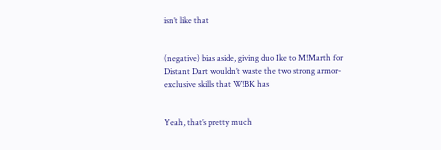isn’t like that


(negative) bias aside, giving duo Ike to M!Marth for Distant Dart wouldn’t waste the two strong armor-exclusive skills that W!BK has


Yeah, that’s pretty much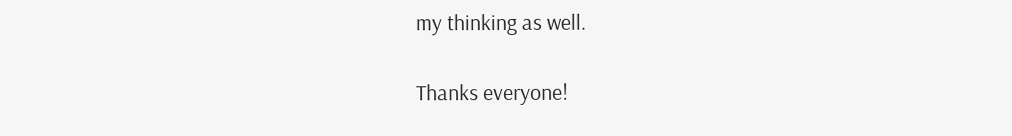my thinking as well.

Thanks everyone!